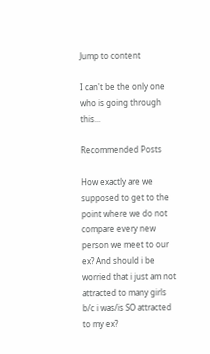Jump to content

I can't be the only one who is going through this...

Recommended Posts

How exactly are we supposed to get to the point where we do not compare every new person we meet to our ex? And should i be worried that i just am not attracted to many girls b/c i was/is SO attracted to my ex?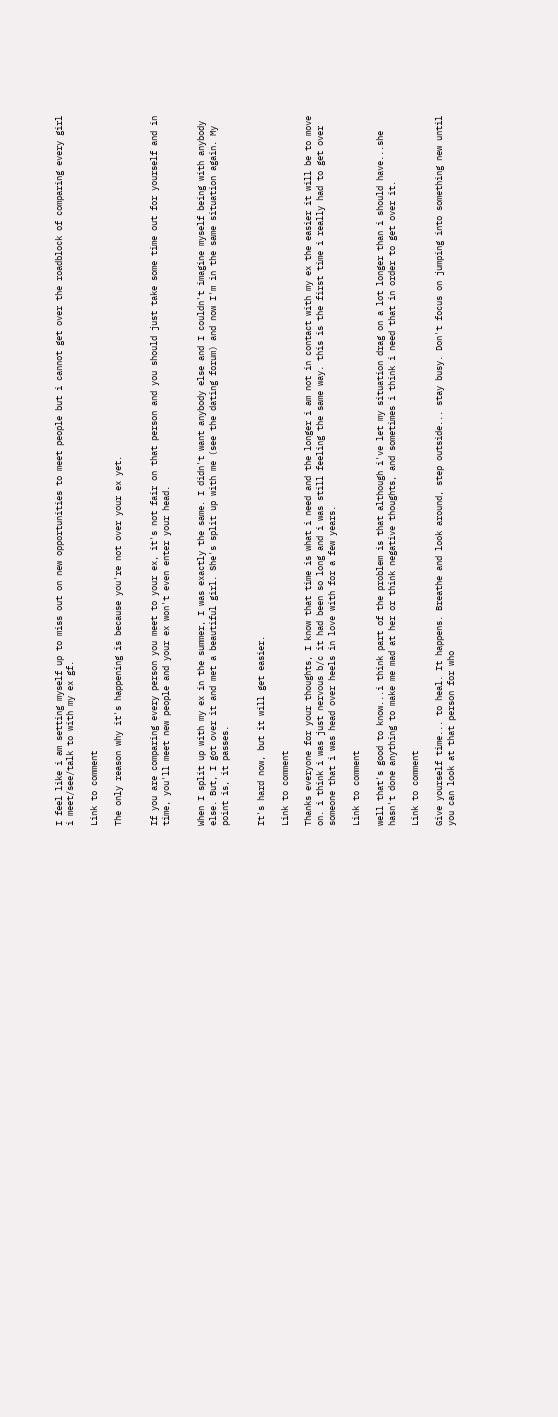I feel like i am setting myself up to miss out on new opportunities to meet people but i cannot get over the roadblock of comparing every girl i meet/see/talk to with my ex gf.

Link to comment

The only reason why it's happening is because you're not over your ex yet.


If you are comparing every person you meet to your ex, it's not fair on that person and you should just take some time out for yourself and in time, you'll meet new people and your ex won't even enter your head.


When I split up with my ex in the summer, I was exactly the same. I didn't want anybody else and I couldn't imagine myself being with anybody else. But, I got over it and met a beautiful girl. She's split up with me (see the dating forum) and now I'm in the same situation again. My point is, it passes.


It's hard now, but it will get easier.

Link to comment

Thanks everyone for your thoughts, I know that time is what i need and the longer i am not in contact with my ex the easier it will be to move on. i think i was just nervous b/c it had been so long and i was still feeling the same way. this is the first time i really had to get over someone that i was head over heels in love with for a few years.

Link to comment

well that's good to know...i think part of the problem is that although i've let my situation drag on a lot longer than i should have...she hasn't done anything to make me mad at her or think negative thoughts, and sometimes i think i need that in order to get over it.

Link to comment

Give yourself time... to heal. It happens. Breathe and look around, step outside... stay busy. Don't focus on jumping into something new until you can look at that person for who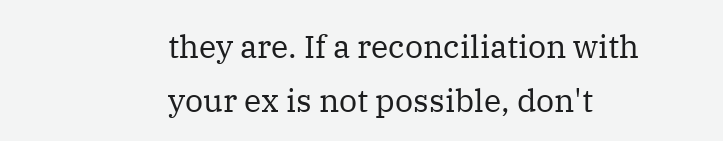they are. If a reconciliation with your ex is not possible, don't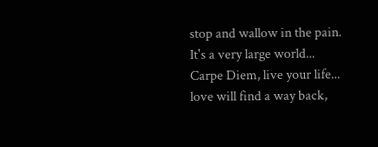stop and wallow in the pain. It's a very large world... Carpe Diem, live your life... love will find a way back,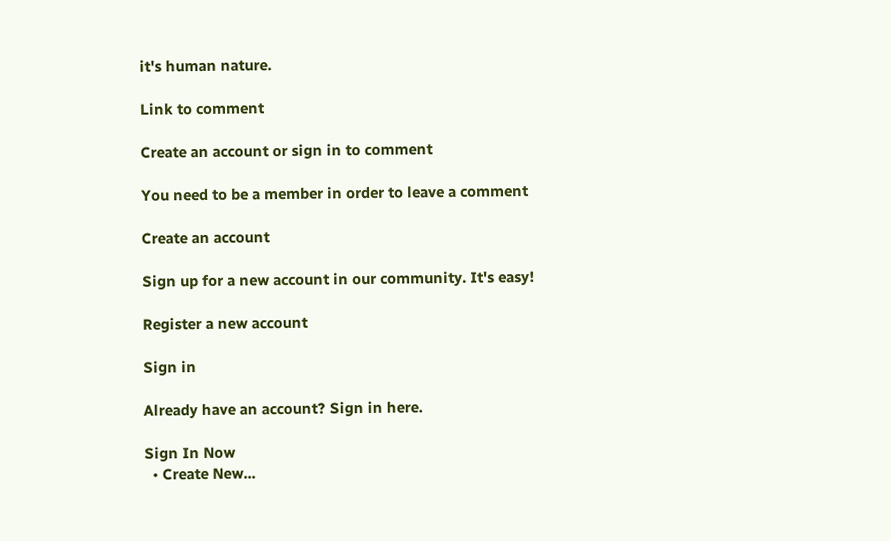it's human nature.

Link to comment

Create an account or sign in to comment

You need to be a member in order to leave a comment

Create an account

Sign up for a new account in our community. It's easy!

Register a new account

Sign in

Already have an account? Sign in here.

Sign In Now
  • Create New...